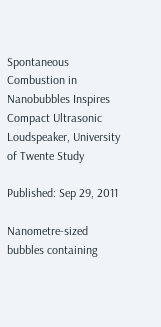Spontaneous Combustion in Nanobubbles Inspires Compact Ultrasonic Loudspeaker, University of Twente Study

Published: Sep 29, 2011

Nanometre-sized bubbles containing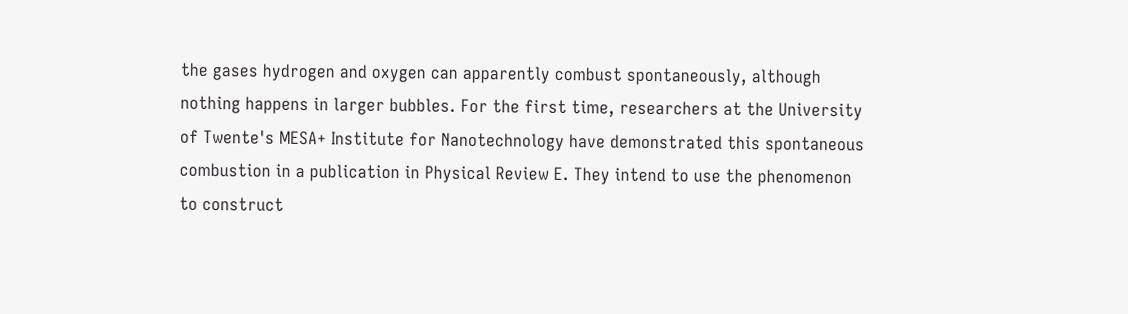the gases hydrogen and oxygen can apparently combust spontaneously, although nothing happens in larger bubbles. For the first time, researchers at the University of Twente's MESA+ Institute for Nanotechnology have demonstrated this spontaneous combustion in a publication in Physical Review E. They intend to use the phenomenon to construct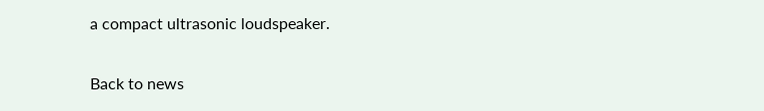a compact ultrasonic loudspeaker.

Back to news